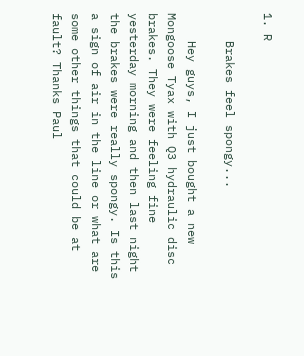1. R

    Brakes feel spongy...

    Hey guys, I just bought a new Mongoose Tyax with Q3 hydraulic disc brakes. They were feeling fine yesterday morning and then last night the brakes were really spongy. Is this a sign of air in the line or what are some other things that could be at fault? Thanks Paul